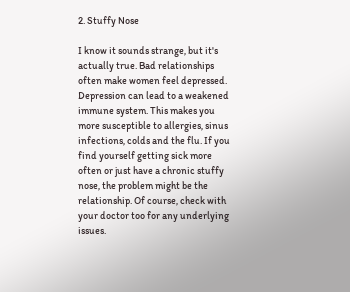2. Stuffy Nose

I know it sounds strange, but it's actually true. Bad relationships often make women feel depressed. Depression can lead to a weakened immune system. This makes you more susceptible to allergies, sinus infections, colds and the flu. If you find yourself getting sick more often or just have a chronic stuffy nose, the problem might be the relationship. Of course, check with your doctor too for any underlying issues.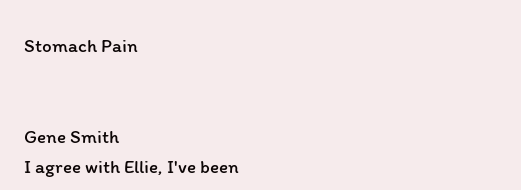Stomach Pain


Gene Smith
I agree with Ellie, I've been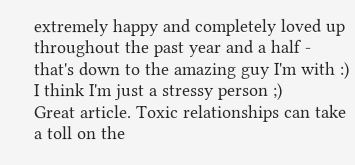extremely happy and completely loved up throughout the past year and a half - that's down to the amazing guy I'm with :) I think I'm just a stressy person ;)
Great article. Toxic relationships can take a toll on the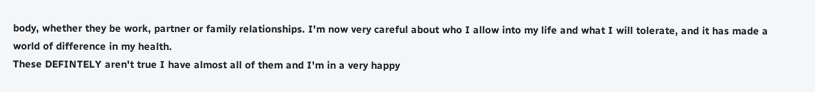body, whether they be work, partner or family relationships. I'm now very careful about who I allow into my life and what I will tolerate, and it has made a world of difference in my health.
These DEFINTELY aren't true I have almost all of them and I'm in a very happy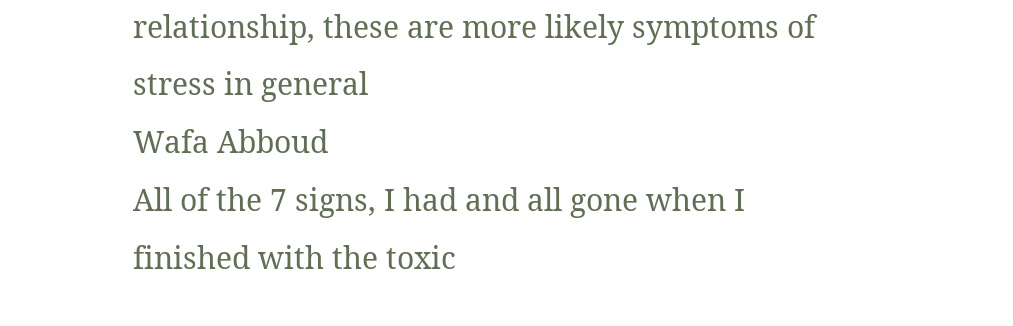relationship, these are more likely symptoms of stress in general
Wafa Abboud
All of the 7 signs, I had and all gone when I finished with the toxic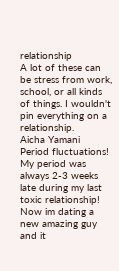relationship
A lot of these can be stress from work, school, or all kinds of things. I wouldn't pin everything on a relationship.
Aicha Yamani
Period fluctuations! My period was always 2-3 weeks late during my last toxic relationship! Now im dating a new amazing guy and it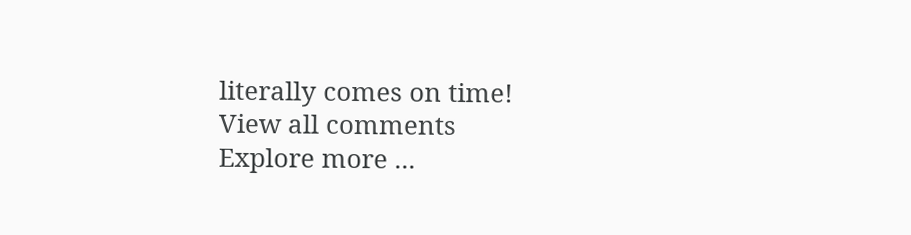literally comes on time!
View all comments
Explore more ...